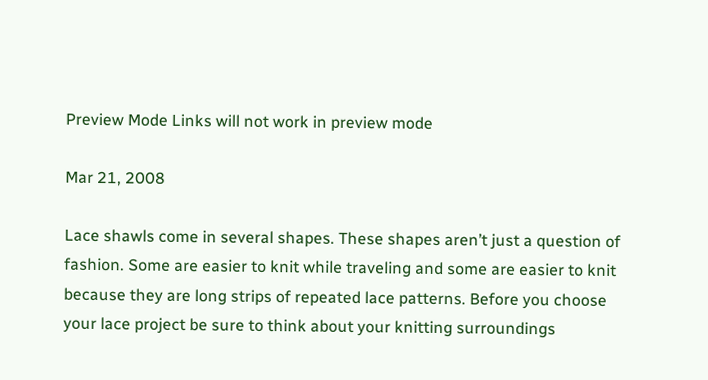Preview Mode Links will not work in preview mode

Mar 21, 2008

Lace shawls come in several shapes. These shapes aren’t just a question of fashion. Some are easier to knit while traveling and some are easier to knit because they are long strips of repeated lace patterns. Before you choose your lace project be sure to think about your knitting surroundings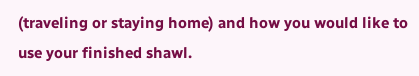(traveling or staying home) and how you would like to use your finished shawl.